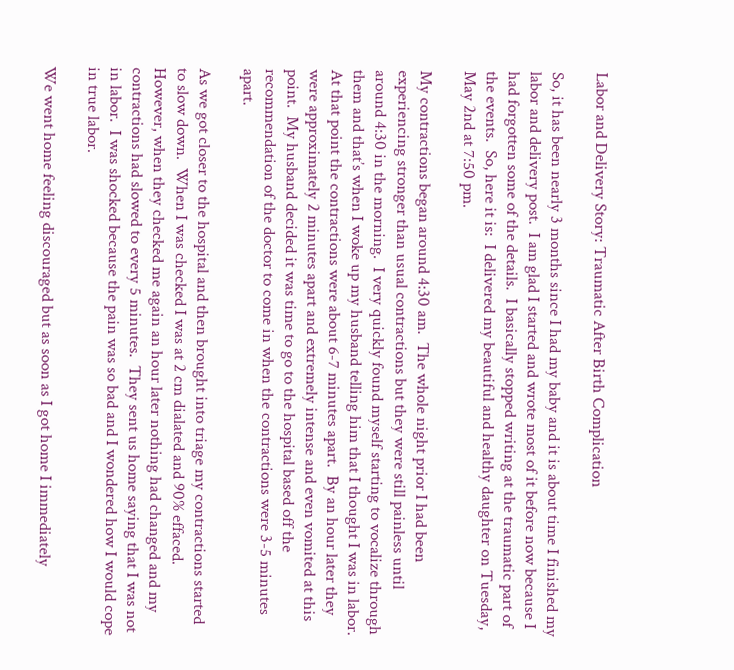Labor and Delivery Story: Traumatic After Birth Complication

So, it has been nearly 3 months since I had my baby and it is about time I finished my labor and delivery post.  I am glad I started and wrote most of it before now because I had forgotten some of the details.  I basically stopped writing at the traumatic part of the events.  So, here it is:  I delivered my beautiful and healthy daughter on Tuesday, May 2nd at 7:50 pm.

My contractions began around 4:30 am.  The whole night prior I had been experiencing stronger than usual contractions but they were still painless until around 4:30 in the morning.  I very quickly found myself starting to vocalize through them and that’s when I woke up my husband telling him that I thought I was in labor.  At that point the contractions were about 6-7 minutes apart.  By an hour later they were approximately 2 minutes apart and extremely intense and even vomited at this point.  My husband decided it was time to go to the hospital based off the recommendation of the doctor to come in when the contractions were 3-5 minutes apart.

As we got closer to the hospital and then brought into triage my contractions started to slow down.  When I was checked I was at 2 cm dialated and 90% effaced.  However, when they checked me again an hour later nothing had changed and my contractions had slowed to every 5 minutes.  They sent us home saying that I was not in labor.  I was shocked because the pain was so bad and I wondered how I would cope in true labor.

We went home feeling discouraged but as soon as I got home I immediately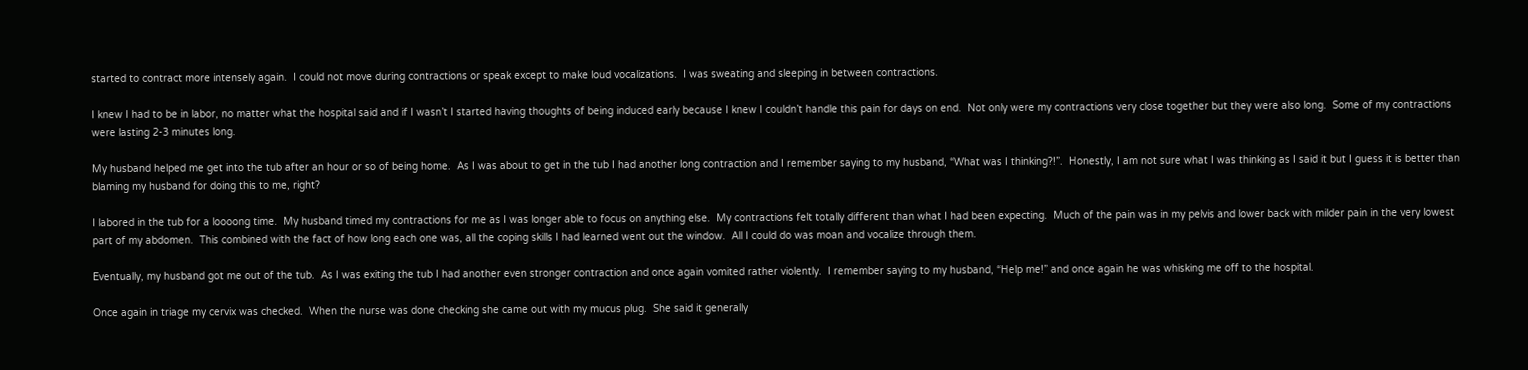started to contract more intensely again.  I could not move during contractions or speak except to make loud vocalizations.  I was sweating and sleeping in between contractions.

I knew I had to be in labor, no matter what the hospital said and if I wasn’t I started having thoughts of being induced early because I knew I couldn’t handle this pain for days on end.  Not only were my contractions very close together but they were also long.  Some of my contractions were lasting 2-3 minutes long.

My husband helped me get into the tub after an hour or so of being home.  As I was about to get in the tub I had another long contraction and I remember saying to my husband, “What was I thinking?!”.  Honestly, I am not sure what I was thinking as I said it but I guess it is better than blaming my husband for doing this to me, right?

I labored in the tub for a loooong time.  My husband timed my contractions for me as I was longer able to focus on anything else.  My contractions felt totally different than what I had been expecting.  Much of the pain was in my pelvis and lower back with milder pain in the very lowest part of my abdomen.  This combined with the fact of how long each one was, all the coping skills I had learned went out the window.  All I could do was moan and vocalize through them.

Eventually, my husband got me out of the tub.  As I was exiting the tub I had another even stronger contraction and once again vomited rather violently.  I remember saying to my husband, “Help me!” and once again he was whisking me off to the hospital.

Once again in triage my cervix was checked.  When the nurse was done checking she came out with my mucus plug.  She said it generally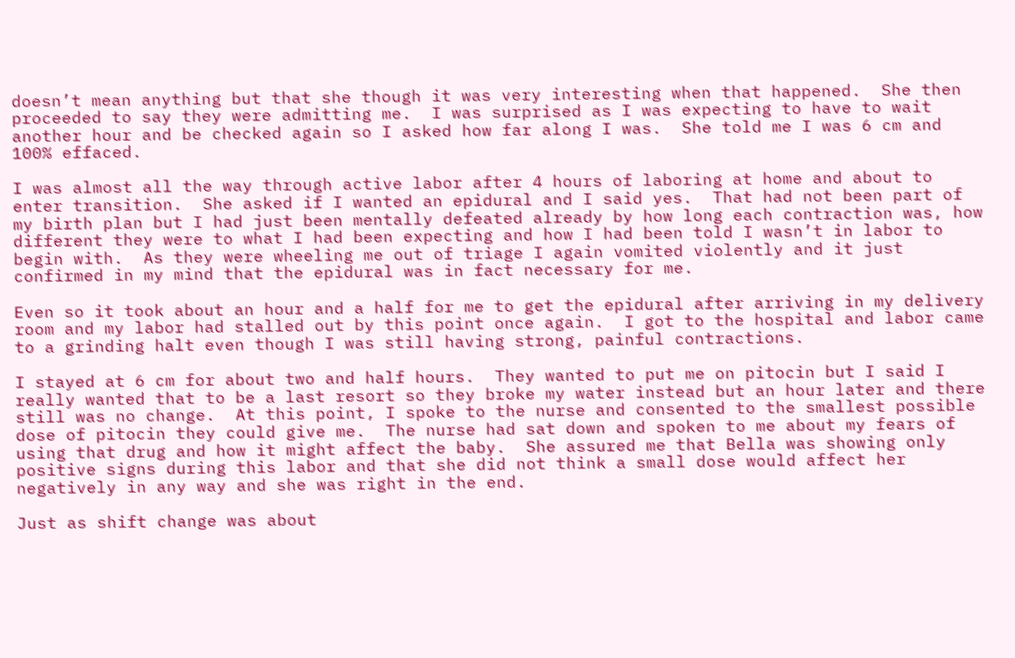doesn’t mean anything but that she though it was very interesting when that happened.  She then proceeded to say they were admitting me.  I was surprised as I was expecting to have to wait another hour and be checked again so I asked how far along I was.  She told me I was 6 cm and 100% effaced.

I was almost all the way through active labor after 4 hours of laboring at home and about to enter transition.  She asked if I wanted an epidural and I said yes.  That had not been part of my birth plan but I had just been mentally defeated already by how long each contraction was, how different they were to what I had been expecting and how I had been told I wasn’t in labor to begin with.  As they were wheeling me out of triage I again vomited violently and it just confirmed in my mind that the epidural was in fact necessary for me.

Even so it took about an hour and a half for me to get the epidural after arriving in my delivery room and my labor had stalled out by this point once again.  I got to the hospital and labor came to a grinding halt even though I was still having strong, painful contractions.

I stayed at 6 cm for about two and half hours.  They wanted to put me on pitocin but I said I really wanted that to be a last resort so they broke my water instead but an hour later and there still was no change.  At this point, I spoke to the nurse and consented to the smallest possible dose of pitocin they could give me.  The nurse had sat down and spoken to me about my fears of using that drug and how it might affect the baby.  She assured me that Bella was showing only positive signs during this labor and that she did not think a small dose would affect her negatively in any way and she was right in the end.

Just as shift change was about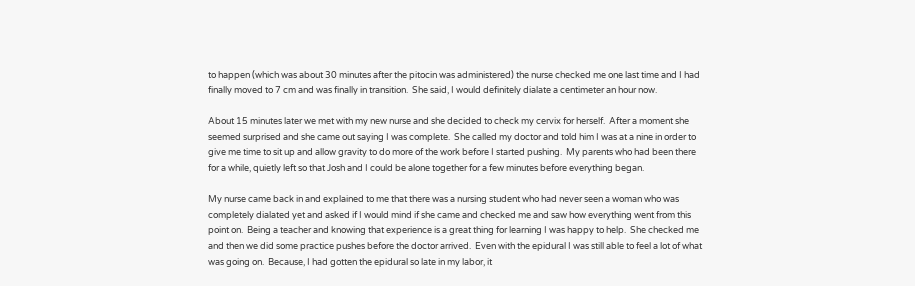to happen (which was about 30 minutes after the pitocin was administered) the nurse checked me one last time and I had finally moved to 7 cm and was finally in transition.  She said, I would definitely dialate a centimeter an hour now.

About 15 minutes later we met with my new nurse and she decided to check my cervix for herself.  After a moment she seemed surprised and she came out saying I was complete.  She called my doctor and told him I was at a nine in order to give me time to sit up and allow gravity to do more of the work before I started pushing.  My parents who had been there for a while, quietly left so that Josh and I could be alone together for a few minutes before everything began.

My nurse came back in and explained to me that there was a nursing student who had never seen a woman who was completely dialated yet and asked if I would mind if she came and checked me and saw how everything went from this point on.  Being a teacher and knowing that experience is a great thing for learning I was happy to help.  She checked me and then we did some practice pushes before the doctor arrived.  Even with the epidural I was still able to feel a lot of what was going on.  Because, I had gotten the epidural so late in my labor, it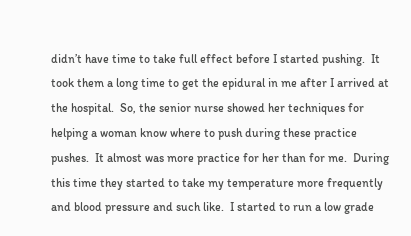didn’t have time to take full effect before I started pushing.  It took them a long time to get the epidural in me after I arrived at the hospital.  So, the senior nurse showed her techniques for helping a woman know where to push during these practice pushes.  It almost was more practice for her than for me.  During this time they started to take my temperature more frequently and blood pressure and such like.  I started to run a low grade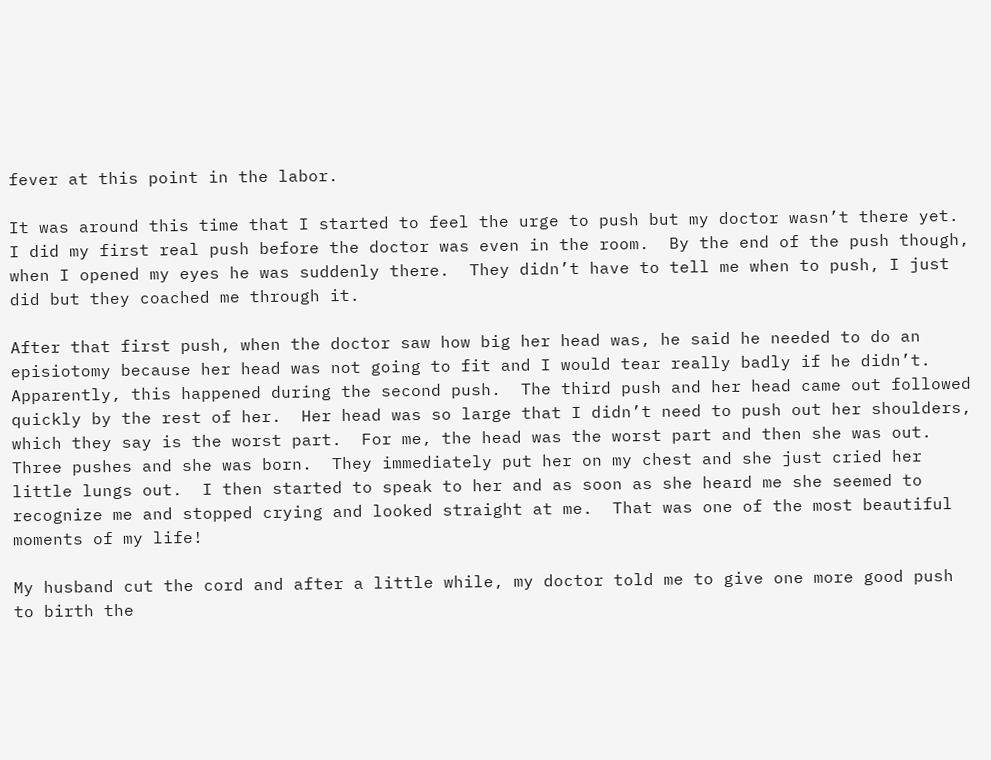fever at this point in the labor.

It was around this time that I started to feel the urge to push but my doctor wasn’t there yet.  I did my first real push before the doctor was even in the room.  By the end of the push though, when I opened my eyes he was suddenly there.  They didn’t have to tell me when to push, I just did but they coached me through it.

After that first push, when the doctor saw how big her head was, he said he needed to do an episiotomy because her head was not going to fit and I would tear really badly if he didn’t.  Apparently, this happened during the second push.  The third push and her head came out followed quickly by the rest of her.  Her head was so large that I didn’t need to push out her shoulders, which they say is the worst part.  For me, the head was the worst part and then she was out.  Three pushes and she was born.  They immediately put her on my chest and she just cried her little lungs out.  I then started to speak to her and as soon as she heard me she seemed to recognize me and stopped crying and looked straight at me.  That was one of the most beautiful moments of my life!

My husband cut the cord and after a little while, my doctor told me to give one more good push to birth the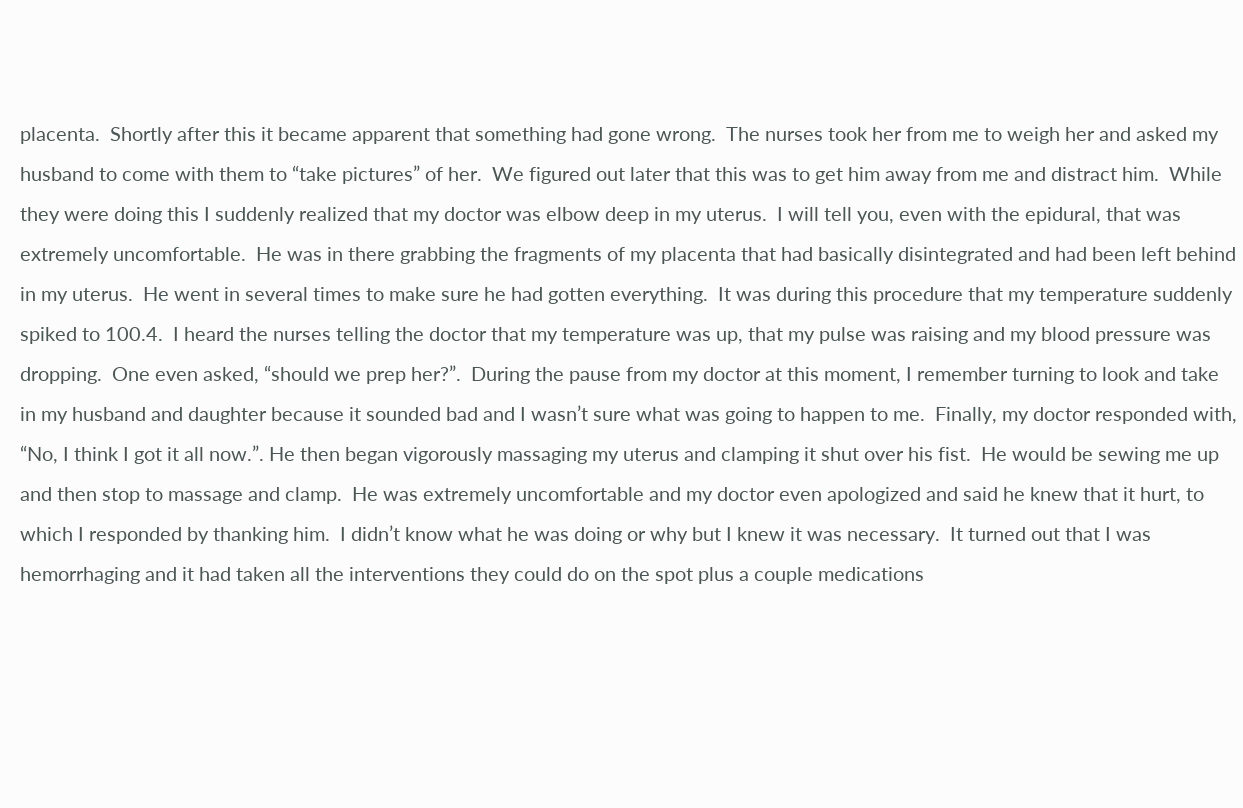placenta.  Shortly after this it became apparent that something had gone wrong.  The nurses took her from me to weigh her and asked my husband to come with them to “take pictures” of her.  We figured out later that this was to get him away from me and distract him.  While they were doing this I suddenly realized that my doctor was elbow deep in my uterus.  I will tell you, even with the epidural, that was extremely uncomfortable.  He was in there grabbing the fragments of my placenta that had basically disintegrated and had been left behind in my uterus.  He went in several times to make sure he had gotten everything.  It was during this procedure that my temperature suddenly spiked to 100.4.  I heard the nurses telling the doctor that my temperature was up, that my pulse was raising and my blood pressure was dropping.  One even asked, “should we prep her?”.  During the pause from my doctor at this moment, I remember turning to look and take in my husband and daughter because it sounded bad and I wasn’t sure what was going to happen to me.  Finally, my doctor responded with, “No, I think I got it all now.”. He then began vigorously massaging my uterus and clamping it shut over his fist.  He would be sewing me up and then stop to massage and clamp.  He was extremely uncomfortable and my doctor even apologized and said he knew that it hurt, to which I responded by thanking him.  I didn’t know what he was doing or why but I knew it was necessary.  It turned out that I was hemorrhaging and it had taken all the interventions they could do on the spot plus a couple medications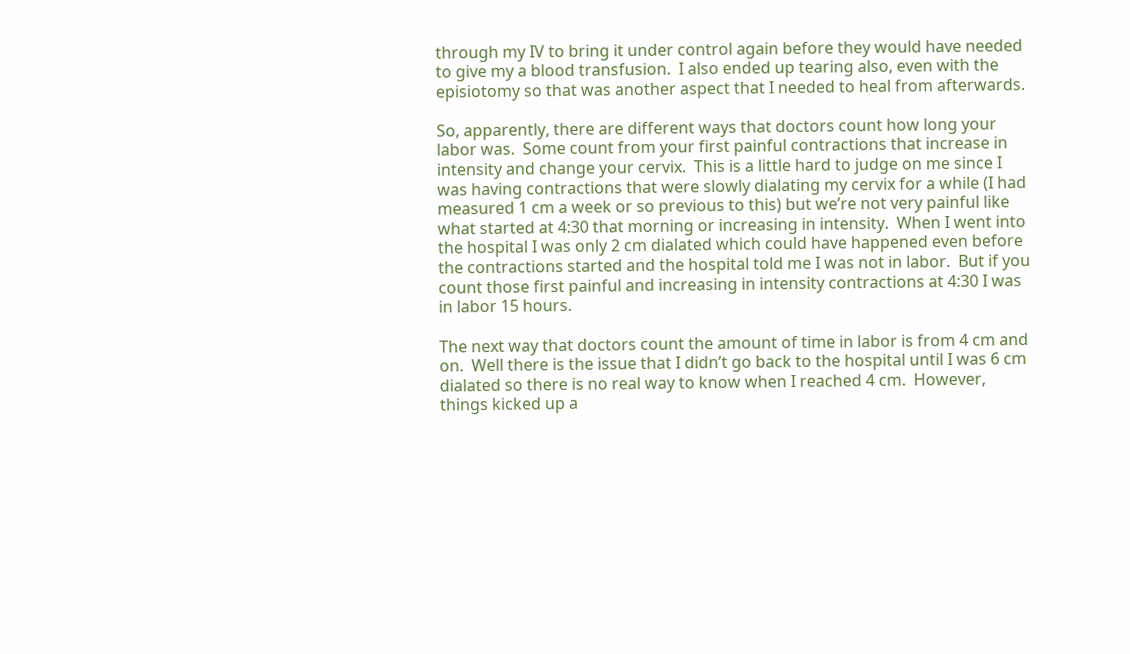through my IV to bring it under control again before they would have needed to give my a blood transfusion.  I also ended up tearing also, even with the episiotomy so that was another aspect that I needed to heal from afterwards.

So, apparently, there are different ways that doctors count how long your labor was.  Some count from your first painful contractions that increase in intensity and change your cervix.  This is a little hard to judge on me since I was having contractions that were slowly dialating my cervix for a while (I had measured 1 cm a week or so previous to this) but we’re not very painful like what started at 4:30 that morning or increasing in intensity.  When I went into the hospital I was only 2 cm dialated which could have happened even before the contractions started and the hospital told me I was not in labor.  But if you count those first painful and increasing in intensity contractions at 4:30 I was in labor 15 hours.

The next way that doctors count the amount of time in labor is from 4 cm and on.  Well there is the issue that I didn’t go back to the hospital until I was 6 cm dialated so there is no real way to know when I reached 4 cm.  However, things kicked up a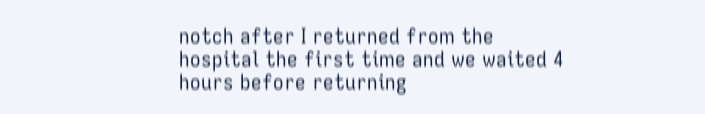notch after I returned from the hospital the first time and we waited 4 hours before returning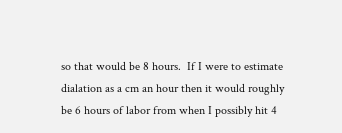so that would be 8 hours.  If I were to estimate dialation as a cm an hour then it would roughly be 6 hours of labor from when I possibly hit 4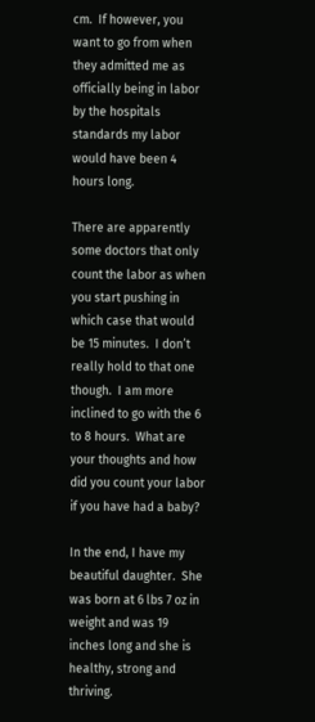cm.  If however, you want to go from when they admitted me as officially being in labor by the hospitals standards my labor would have been 4 hours long.

There are apparently some doctors that only count the labor as when you start pushing in which case that would be 15 minutes.  I don’t really hold to that one though.  I am more inclined to go with the 6 to 8 hours.  What are your thoughts and how did you count your labor if you have had a baby?

In the end, I have my beautiful daughter.  She was born at 6 lbs 7 oz in weight and was 19 inches long and she is healthy, strong and thriving.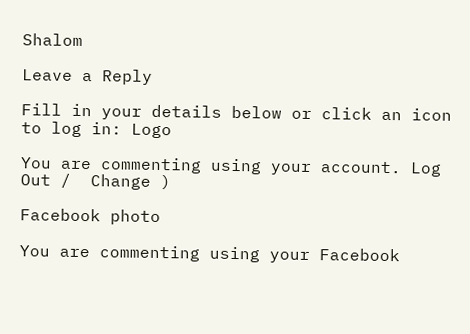Shalom

Leave a Reply

Fill in your details below or click an icon to log in: Logo

You are commenting using your account. Log Out /  Change )

Facebook photo

You are commenting using your Facebook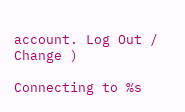account. Log Out /  Change )

Connecting to %s